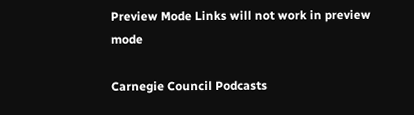Preview Mode Links will not work in preview mode

Carnegie Council Podcasts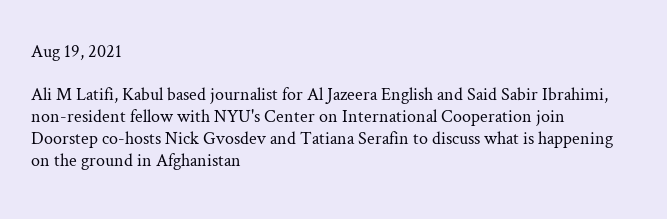Aug 19, 2021

Ali M Latifi, Kabul based journalist for Al Jazeera English and Said Sabir Ibrahimi, non-resident fellow with NYU's Center on International Cooperation join Doorstep co-hosts Nick Gvosdev and Tatiana Serafin to discuss what is happening on the ground in Afghanistan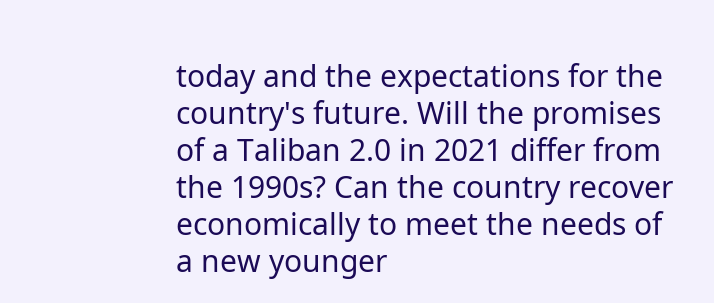today and the expectations for the country's future. Will the promises of a Taliban 2.0 in 2021 differ from the 1990s? Can the country recover economically to meet the needs of a new younger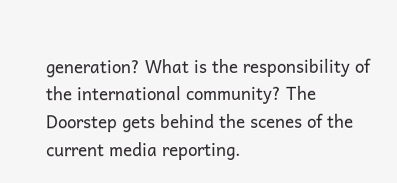generation? What is the responsibility of the international community? The Doorstep gets behind the scenes of the current media reporting.